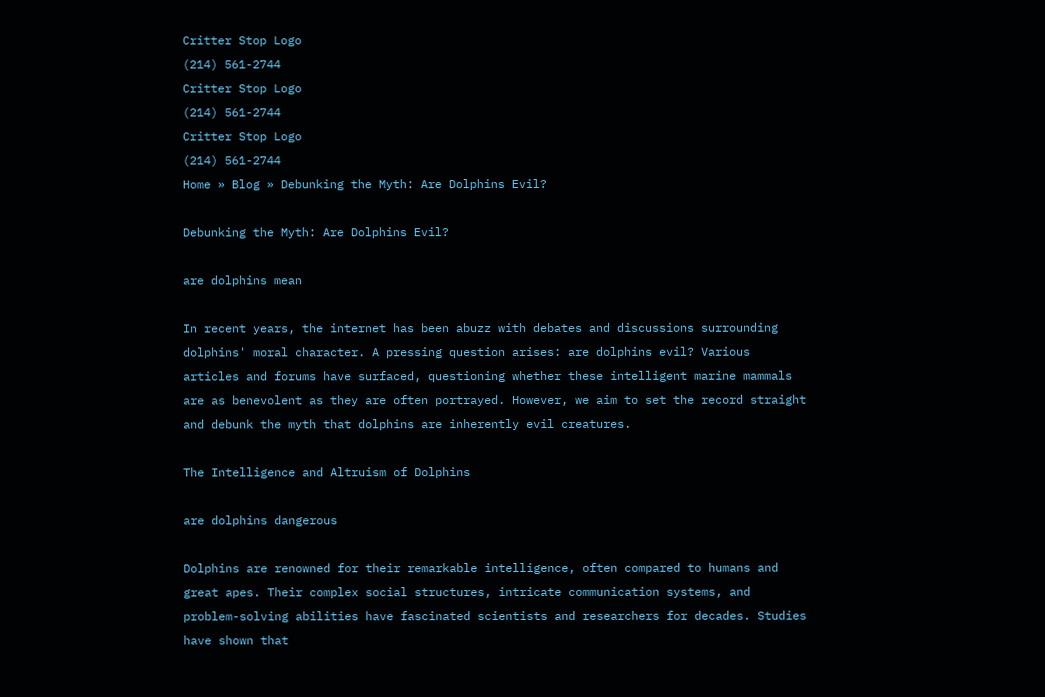Critter Stop Logo
(214) 561-2744
Critter Stop Logo
(214) 561-2744
Critter Stop Logo
(214) 561-2744
Home » Blog » Debunking the Myth: Are Dolphins Evil?

Debunking the Myth: Are Dolphins Evil?

are dolphins mean

In recent years, the internet has been abuzz with debates and discussions surrounding dolphins' moral character. A pressing question arises: are dolphins evil? Various articles and forums have surfaced, questioning whether these intelligent marine mammals are as benevolent as they are often portrayed. However, we aim to set the record straight and debunk the myth that dolphins are inherently evil creatures.

The Intelligence and Altruism of Dolphins

are dolphins dangerous

Dolphins are renowned for their remarkable intelligence, often compared to humans and great apes. Their complex social structures, intricate communication systems, and problem-solving abilities have fascinated scientists and researchers for decades. Studies have shown that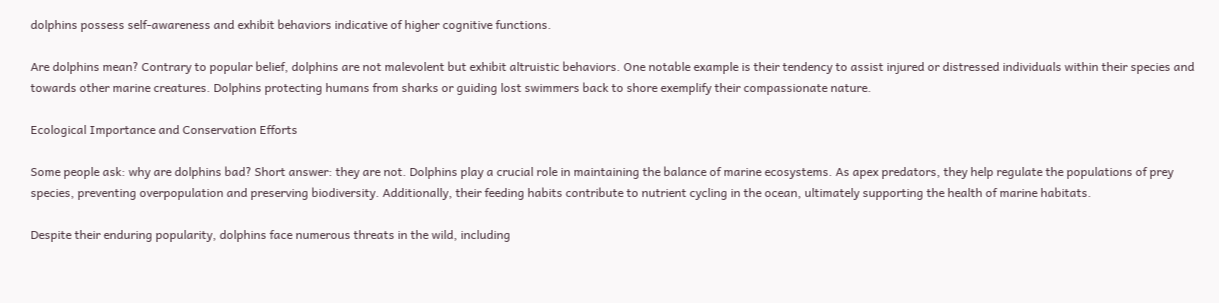dolphins possess self-awareness and exhibit behaviors indicative of higher cognitive functions.

Are dolphins mean? Contrary to popular belief, dolphins are not malevolent but exhibit altruistic behaviors. One notable example is their tendency to assist injured or distressed individuals within their species and towards other marine creatures. Dolphins protecting humans from sharks or guiding lost swimmers back to shore exemplify their compassionate nature.

Ecological Importance and Conservation Efforts

Some people ask: why are dolphins bad? Short answer: they are not. Dolphins play a crucial role in maintaining the balance of marine ecosystems. As apex predators, they help regulate the populations of prey species, preventing overpopulation and preserving biodiversity. Additionally, their feeding habits contribute to nutrient cycling in the ocean, ultimately supporting the health of marine habitats.

Despite their enduring popularity, dolphins face numerous threats in the wild, including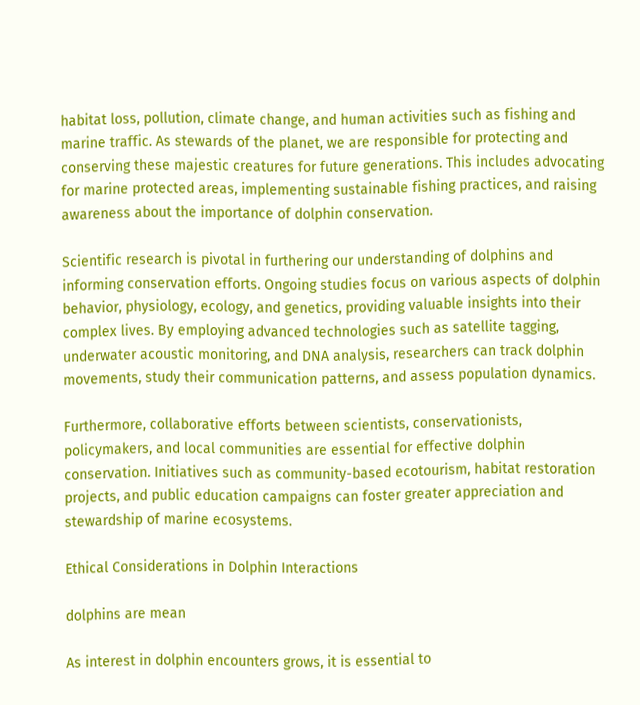habitat loss, pollution, climate change, and human activities such as fishing and marine traffic. As stewards of the planet, we are responsible for protecting and conserving these majestic creatures for future generations. This includes advocating for marine protected areas, implementing sustainable fishing practices, and raising awareness about the importance of dolphin conservation.

Scientific research is pivotal in furthering our understanding of dolphins and informing conservation efforts. Ongoing studies focus on various aspects of dolphin behavior, physiology, ecology, and genetics, providing valuable insights into their complex lives. By employing advanced technologies such as satellite tagging, underwater acoustic monitoring, and DNA analysis, researchers can track dolphin movements, study their communication patterns, and assess population dynamics.

Furthermore, collaborative efforts between scientists, conservationists, policymakers, and local communities are essential for effective dolphin conservation. Initiatives such as community-based ecotourism, habitat restoration projects, and public education campaigns can foster greater appreciation and stewardship of marine ecosystems.

Ethical Considerations in Dolphin Interactions

dolphins are mean

As interest in dolphin encounters grows, it is essential to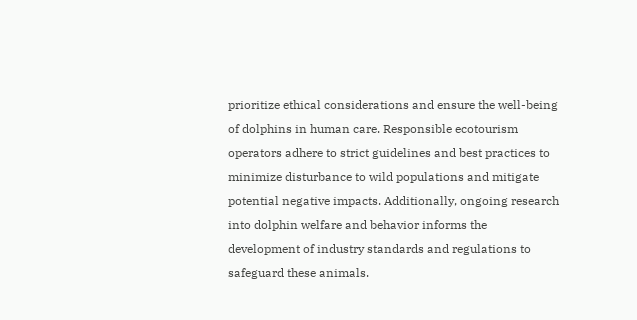prioritize ethical considerations and ensure the well-being of dolphins in human care. Responsible ecotourism operators adhere to strict guidelines and best practices to minimize disturbance to wild populations and mitigate potential negative impacts. Additionally, ongoing research into dolphin welfare and behavior informs the development of industry standards and regulations to safeguard these animals.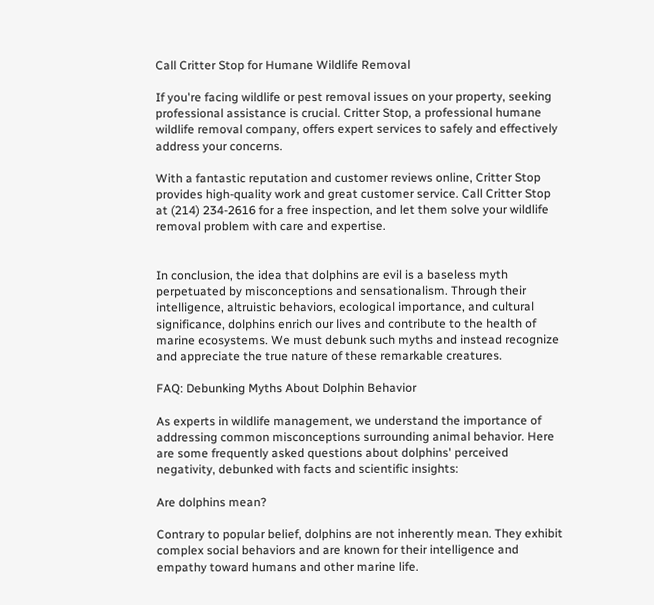Call Critter Stop for Humane Wildlife Removal

If you're facing wildlife or pest removal issues on your property, seeking professional assistance is crucial. Critter Stop, a professional humane wildlife removal company, offers expert services to safely and effectively address your concerns.

With a fantastic reputation and customer reviews online, Critter Stop provides high-quality work and great customer service. Call Critter Stop at (214) 234-2616 for a free inspection, and let them solve your wildlife removal problem with care and expertise.


In conclusion, the idea that dolphins are evil is a baseless myth perpetuated by misconceptions and sensationalism. Through their intelligence, altruistic behaviors, ecological importance, and cultural significance, dolphins enrich our lives and contribute to the health of marine ecosystems. We must debunk such myths and instead recognize and appreciate the true nature of these remarkable creatures.

FAQ: Debunking Myths About Dolphin Behavior

As experts in wildlife management, we understand the importance of addressing common misconceptions surrounding animal behavior. Here are some frequently asked questions about dolphins' perceived negativity, debunked with facts and scientific insights:

Are dolphins mean?

Contrary to popular belief, dolphins are not inherently mean. They exhibit complex social behaviors and are known for their intelligence and empathy toward humans and other marine life.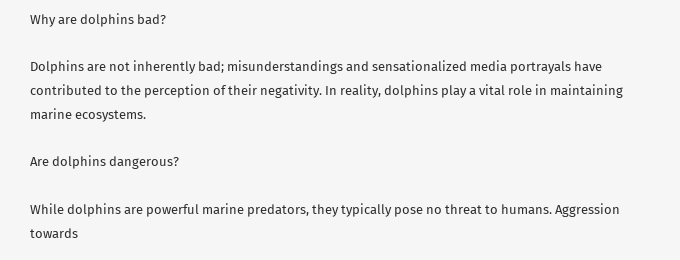Why are dolphins bad?

Dolphins are not inherently bad; misunderstandings and sensationalized media portrayals have contributed to the perception of their negativity. In reality, dolphins play a vital role in maintaining marine ecosystems.

Are dolphins dangerous?

While dolphins are powerful marine predators, they typically pose no threat to humans. Aggression towards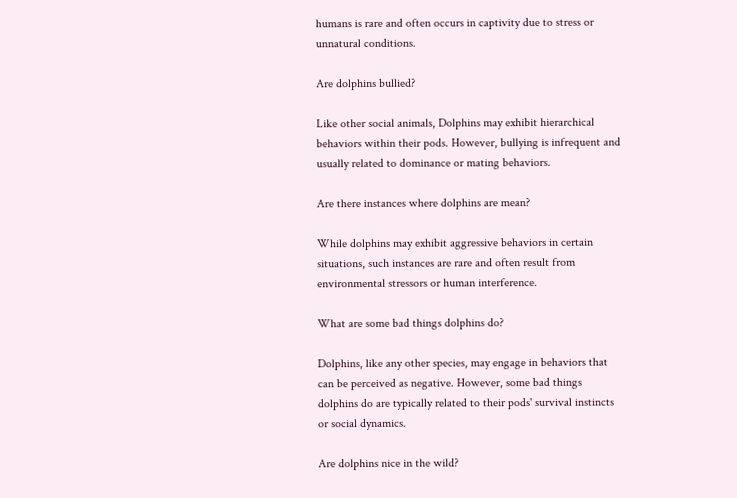humans is rare and often occurs in captivity due to stress or unnatural conditions.

Are dolphins bullied?

Like other social animals, Dolphins may exhibit hierarchical behaviors within their pods. However, bullying is infrequent and usually related to dominance or mating behaviors.

Are there instances where dolphins are mean?

While dolphins may exhibit aggressive behaviors in certain situations, such instances are rare and often result from environmental stressors or human interference.

What are some bad things dolphins do?

Dolphins, like any other species, may engage in behaviors that can be perceived as negative. However, some bad things dolphins do are typically related to their pods' survival instincts or social dynamics.

Are dolphins nice in the wild?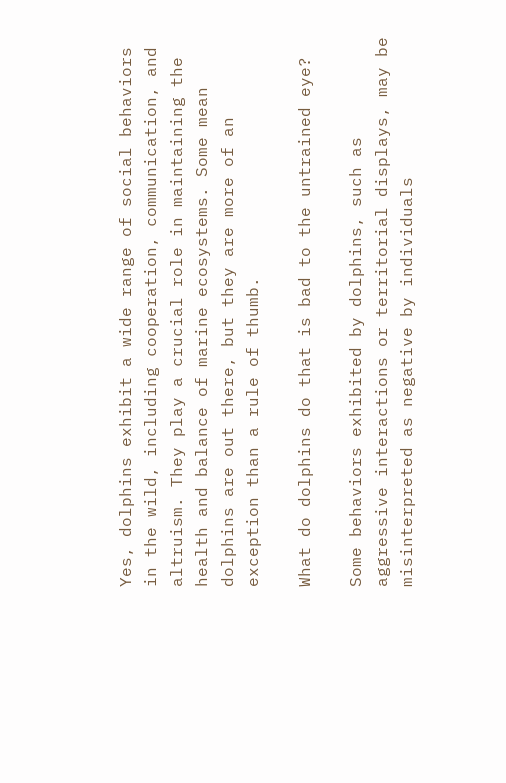Yes, dolphins exhibit a wide range of social behaviors in the wild, including cooperation, communication, and altruism. They play a crucial role in maintaining the health and balance of marine ecosystems. Some mean dolphins are out there, but they are more of an exception than a rule of thumb.

What do dolphins do that is bad to the untrained eye?

Some behaviors exhibited by dolphins, such as aggressive interactions or territorial displays, may be misinterpreted as negative by individuals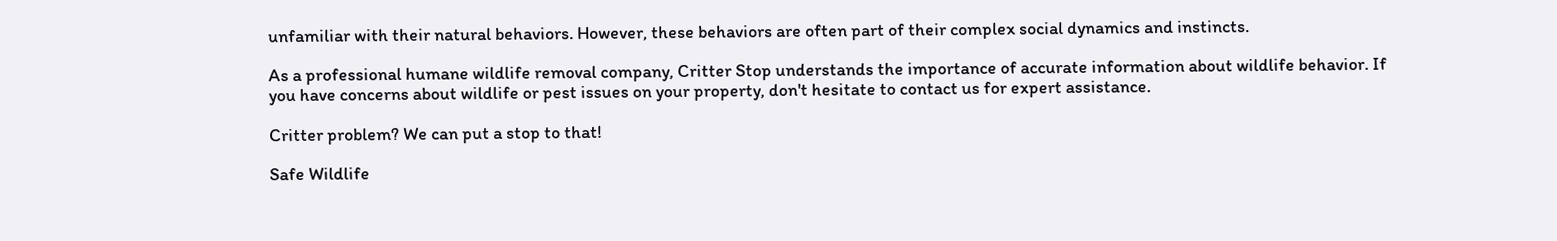unfamiliar with their natural behaviors. However, these behaviors are often part of their complex social dynamics and instincts.

As a professional humane wildlife removal company, Critter Stop understands the importance of accurate information about wildlife behavior. If you have concerns about wildlife or pest issues on your property, don't hesitate to contact us for expert assistance.

Critter problem? We can put a stop to that!

Safe Wildlife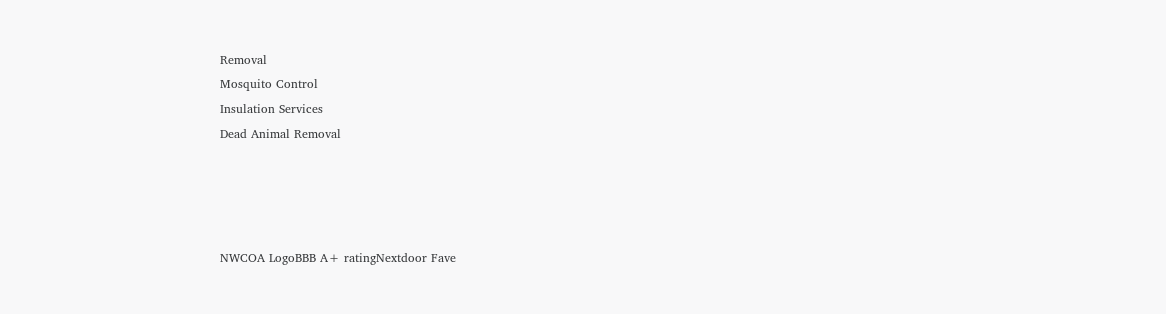Removal
Mosquito Control
Insulation Services
Dead Animal Removal




NWCOA LogoBBB A+ ratingNextdoor Fave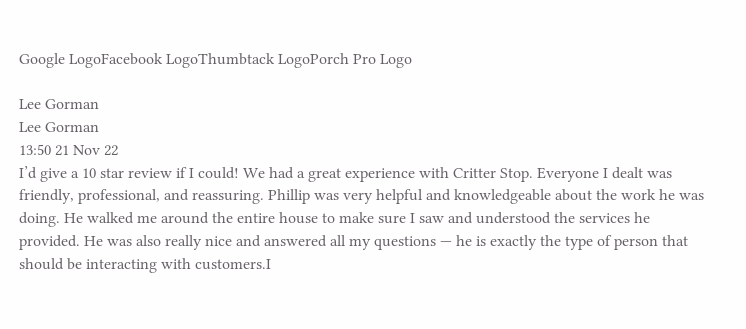Google LogoFacebook LogoThumbtack LogoPorch Pro Logo

Lee Gorman
Lee Gorman
13:50 21 Nov 22
I’d give a 10 star review if I could! We had a great experience with Critter Stop. Everyone I dealt was friendly, professional, and reassuring. Phillip was very helpful and knowledgeable about the work he was doing. He walked me around the entire house to make sure I saw and understood the services he provided. He was also really nice and answered all my questions — he is exactly the type of person that should be interacting with customers.I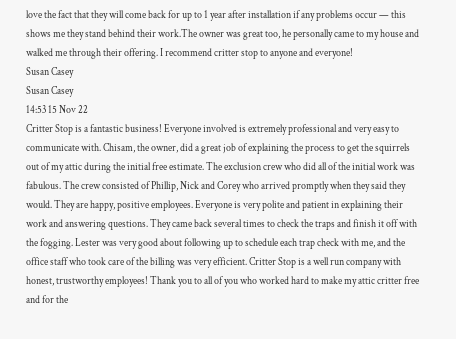love the fact that they will come back for up to 1 year after installation if any problems occur — this shows me they stand behind their work.The owner was great too, he personally came to my house and walked me through their offering. I recommend critter stop to anyone and everyone!
Susan Casey
Susan Casey
14:53 15 Nov 22
Critter Stop is a fantastic business! Everyone involved is extremely professional and very easy to communicate with. Chisam, the owner, did a great job of explaining the process to get the squirrels out of my attic during the initial free estimate. The exclusion crew who did all of the initial work was fabulous. The crew consisted of Phillip, Nick and Corey who arrived promptly when they said they would. They are happy, positive employees. Everyone is very polite and patient in explaining their work and answering questions. They came back several times to check the traps and finish it off with the fogging. Lester was very good about following up to schedule each trap check with me, and the office staff who took care of the billing was very efficient. Critter Stop is a well run company with honest, trustworthy employees! Thank you to all of you who worked hard to make my attic critter free and for the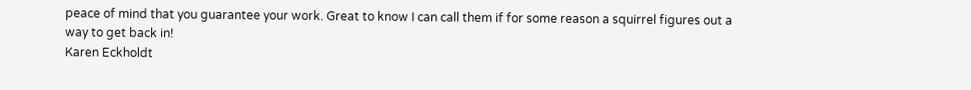peace of mind that you guarantee your work. Great to know I can call them if for some reason a squirrel figures out a way to get back in!
Karen Eckholdt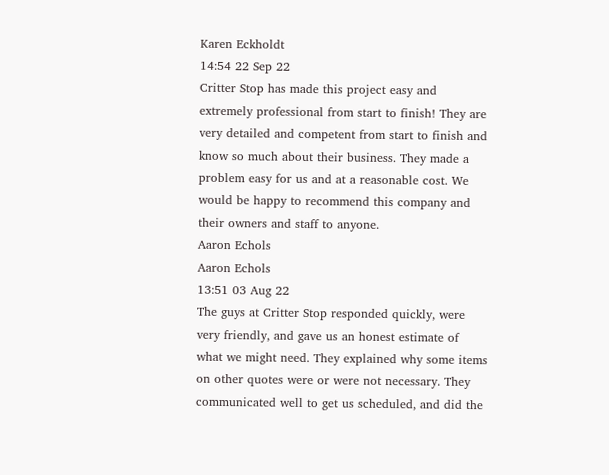Karen Eckholdt
14:54 22 Sep 22
Critter Stop has made this project easy and extremely professional from start to finish! They are very detailed and competent from start to finish and know so much about their business. They made a problem easy for us and at a reasonable cost. We would be happy to recommend this company and their owners and staff to anyone.
Aaron Echols
Aaron Echols
13:51 03 Aug 22
The guys at Critter Stop responded quickly, were very friendly, and gave us an honest estimate of what we might need. They explained why some items on other quotes were or were not necessary. They communicated well to get us scheduled, and did the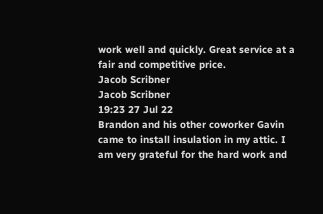work well and quickly. Great service at a fair and competitive price.
Jacob Scribner
Jacob Scribner
19:23 27 Jul 22
Brandon and his other coworker Gavin came to install insulation in my attic. I am very grateful for the hard work and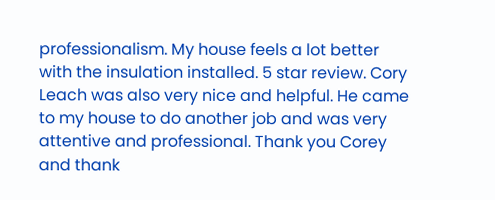professionalism. My house feels a lot better with the insulation installed. 5 star review. Cory Leach was also very nice and helpful. He came to my house to do another job and was very attentive and professional. Thank you Corey and thank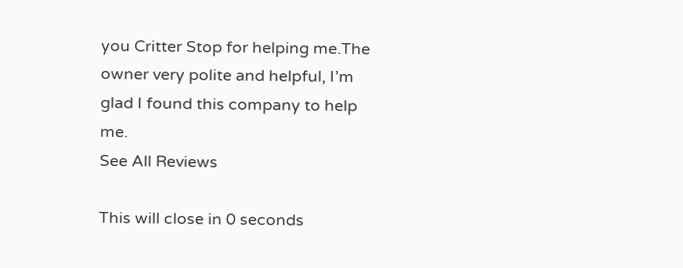you Critter Stop for helping me.The owner very polite and helpful, I’m glad I found this company to help me.
See All Reviews

This will close in 0 seconds